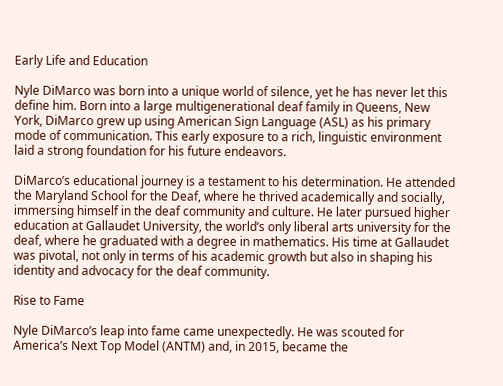Early Life and Education

Nyle DiMarco was born into a unique world of silence, yet he has never let this define him. Born into a large multigenerational deaf family in Queens, New York, DiMarco grew up using American Sign Language (ASL) as his primary mode of communication. This early exposure to a rich, linguistic environment laid a strong foundation for his future endeavors.

DiMarco’s educational journey is a testament to his determination. He attended the Maryland School for the Deaf, where he thrived academically and socially, immersing himself in the deaf community and culture. He later pursued higher education at Gallaudet University, the world’s only liberal arts university for the deaf, where he graduated with a degree in mathematics. His time at Gallaudet was pivotal, not only in terms of his academic growth but also in shaping his identity and advocacy for the deaf community.

Rise to Fame

Nyle DiMarco’s leap into fame came unexpectedly. He was scouted for America’s Next Top Model (ANTM) and, in 2015, became the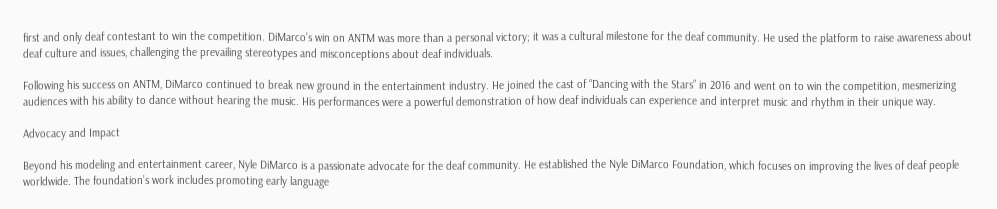first and only deaf contestant to win the competition. DiMarco’s win on ANTM was more than a personal victory; it was a cultural milestone for the deaf community. He used the platform to raise awareness about deaf culture and issues, challenging the prevailing stereotypes and misconceptions about deaf individuals.

Following his success on ANTM, DiMarco continued to break new ground in the entertainment industry. He joined the cast of “Dancing with the Stars” in 2016 and went on to win the competition, mesmerizing audiences with his ability to dance without hearing the music. His performances were a powerful demonstration of how deaf individuals can experience and interpret music and rhythm in their unique way.

Advocacy and Impact

Beyond his modeling and entertainment career, Nyle DiMarco is a passionate advocate for the deaf community. He established the Nyle DiMarco Foundation, which focuses on improving the lives of deaf people worldwide. The foundation’s work includes promoting early language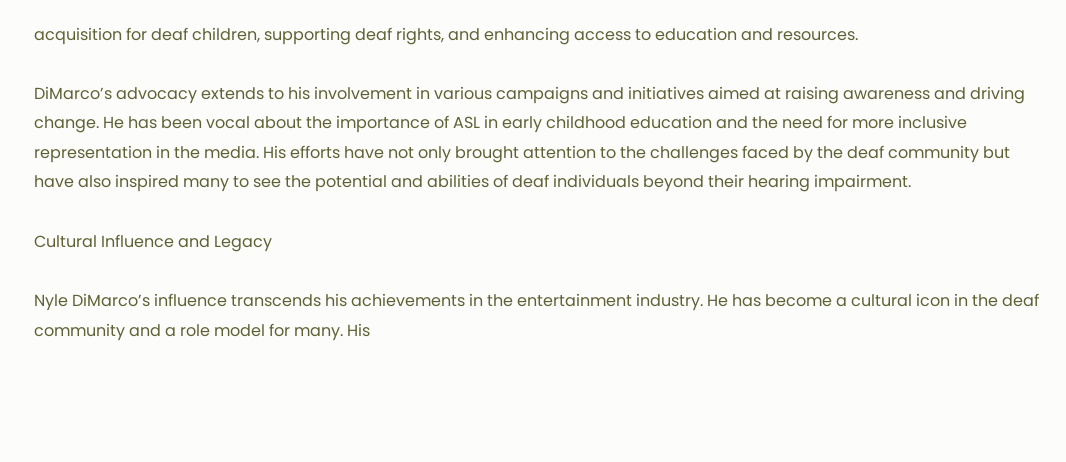acquisition for deaf children, supporting deaf rights, and enhancing access to education and resources.

DiMarco’s advocacy extends to his involvement in various campaigns and initiatives aimed at raising awareness and driving change. He has been vocal about the importance of ASL in early childhood education and the need for more inclusive representation in the media. His efforts have not only brought attention to the challenges faced by the deaf community but have also inspired many to see the potential and abilities of deaf individuals beyond their hearing impairment.

Cultural Influence and Legacy

Nyle DiMarco’s influence transcends his achievements in the entertainment industry. He has become a cultural icon in the deaf community and a role model for many. His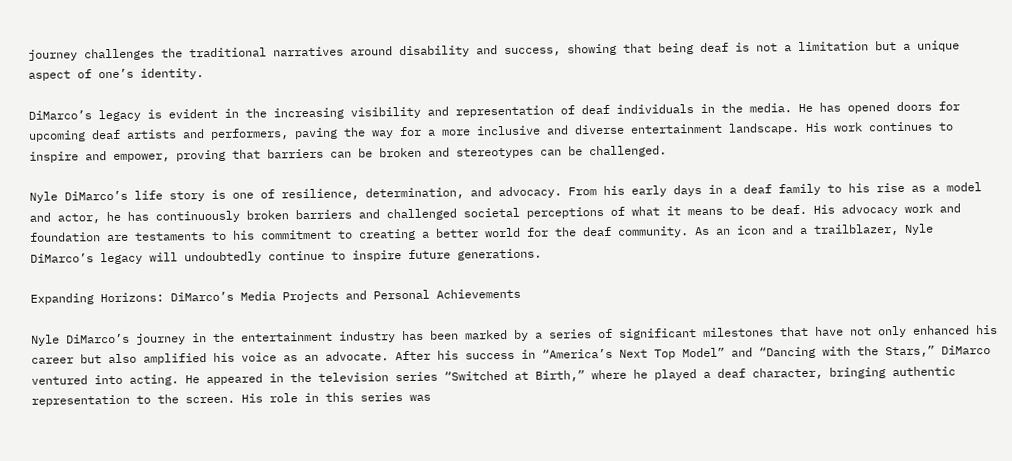journey challenges the traditional narratives around disability and success, showing that being deaf is not a limitation but a unique aspect of one’s identity.

DiMarco’s legacy is evident in the increasing visibility and representation of deaf individuals in the media. He has opened doors for upcoming deaf artists and performers, paving the way for a more inclusive and diverse entertainment landscape. His work continues to inspire and empower, proving that barriers can be broken and stereotypes can be challenged.

Nyle DiMarco’s life story is one of resilience, determination, and advocacy. From his early days in a deaf family to his rise as a model and actor, he has continuously broken barriers and challenged societal perceptions of what it means to be deaf. His advocacy work and foundation are testaments to his commitment to creating a better world for the deaf community. As an icon and a trailblazer, Nyle DiMarco’s legacy will undoubtedly continue to inspire future generations.

Expanding Horizons: DiMarco’s Media Projects and Personal Achievements

Nyle DiMarco’s journey in the entertainment industry has been marked by a series of significant milestones that have not only enhanced his career but also amplified his voice as an advocate. After his success in “America’s Next Top Model” and “Dancing with the Stars,” DiMarco ventured into acting. He appeared in the television series “Switched at Birth,” where he played a deaf character, bringing authentic representation to the screen. His role in this series was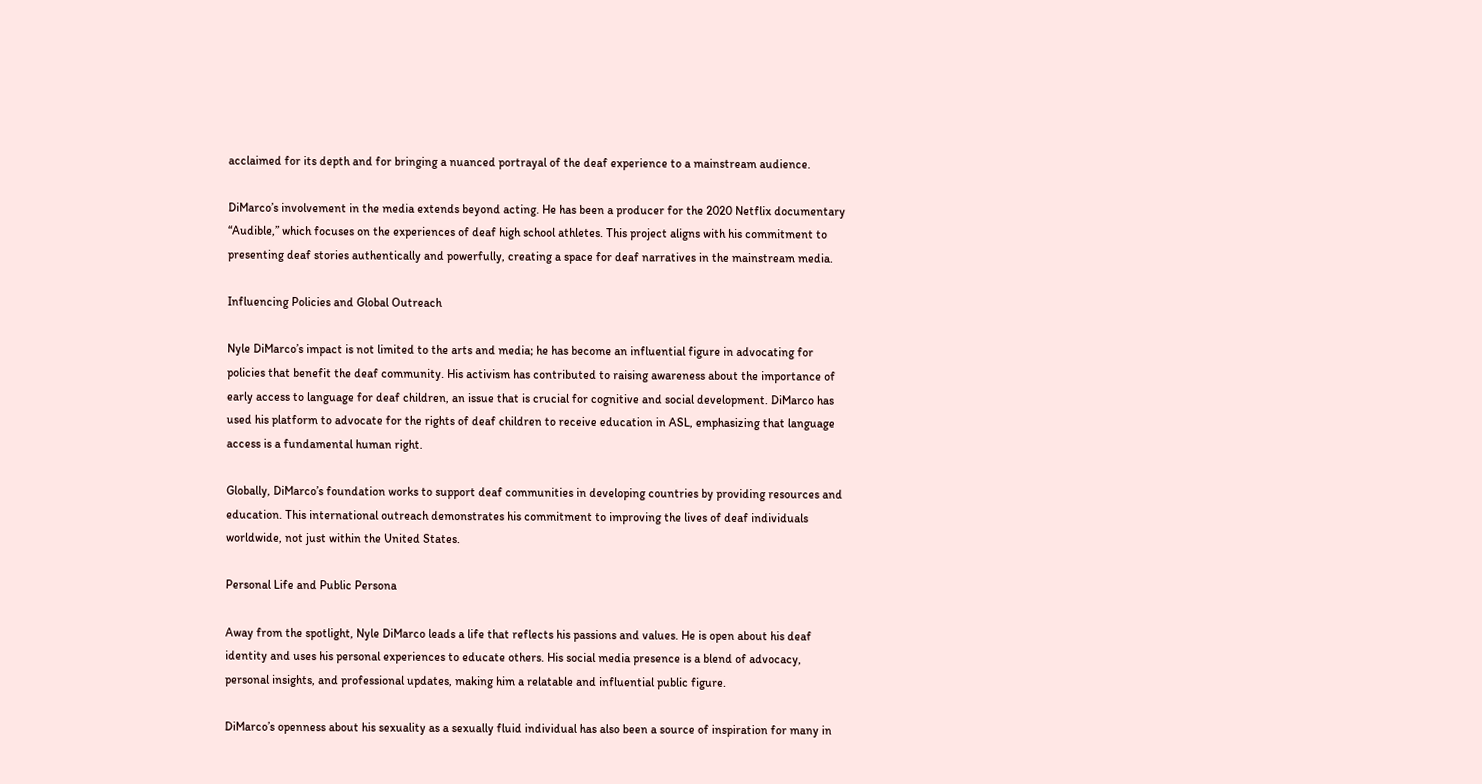acclaimed for its depth and for bringing a nuanced portrayal of the deaf experience to a mainstream audience.

DiMarco’s involvement in the media extends beyond acting. He has been a producer for the 2020 Netflix documentary “Audible,” which focuses on the experiences of deaf high school athletes. This project aligns with his commitment to presenting deaf stories authentically and powerfully, creating a space for deaf narratives in the mainstream media.

Influencing Policies and Global Outreach

Nyle DiMarco’s impact is not limited to the arts and media; he has become an influential figure in advocating for policies that benefit the deaf community. His activism has contributed to raising awareness about the importance of early access to language for deaf children, an issue that is crucial for cognitive and social development. DiMarco has used his platform to advocate for the rights of deaf children to receive education in ASL, emphasizing that language access is a fundamental human right.

Globally, DiMarco’s foundation works to support deaf communities in developing countries by providing resources and education. This international outreach demonstrates his commitment to improving the lives of deaf individuals worldwide, not just within the United States.

Personal Life and Public Persona

Away from the spotlight, Nyle DiMarco leads a life that reflects his passions and values. He is open about his deaf identity and uses his personal experiences to educate others. His social media presence is a blend of advocacy, personal insights, and professional updates, making him a relatable and influential public figure.

DiMarco’s openness about his sexuality as a sexually fluid individual has also been a source of inspiration for many in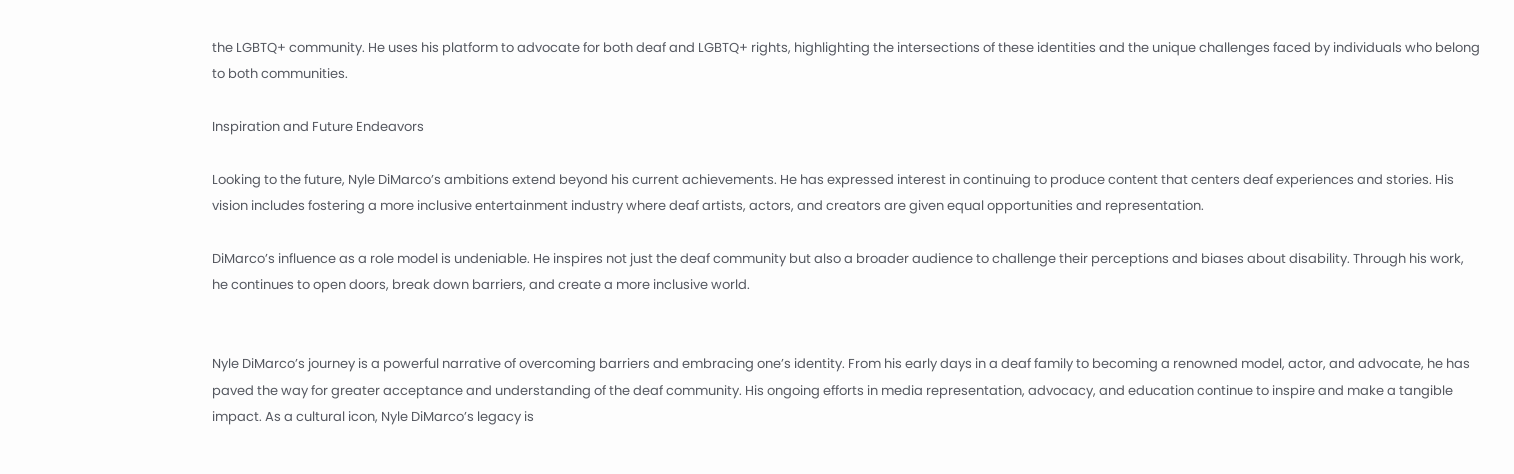the LGBTQ+ community. He uses his platform to advocate for both deaf and LGBTQ+ rights, highlighting the intersections of these identities and the unique challenges faced by individuals who belong to both communities.

Inspiration and Future Endeavors

Looking to the future, Nyle DiMarco’s ambitions extend beyond his current achievements. He has expressed interest in continuing to produce content that centers deaf experiences and stories. His vision includes fostering a more inclusive entertainment industry where deaf artists, actors, and creators are given equal opportunities and representation.

DiMarco’s influence as a role model is undeniable. He inspires not just the deaf community but also a broader audience to challenge their perceptions and biases about disability. Through his work, he continues to open doors, break down barriers, and create a more inclusive world.


Nyle DiMarco’s journey is a powerful narrative of overcoming barriers and embracing one’s identity. From his early days in a deaf family to becoming a renowned model, actor, and advocate, he has paved the way for greater acceptance and understanding of the deaf community. His ongoing efforts in media representation, advocacy, and education continue to inspire and make a tangible impact. As a cultural icon, Nyle DiMarco’s legacy is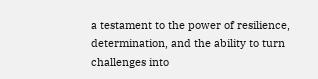a testament to the power of resilience, determination, and the ability to turn challenges into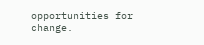opportunities for change.